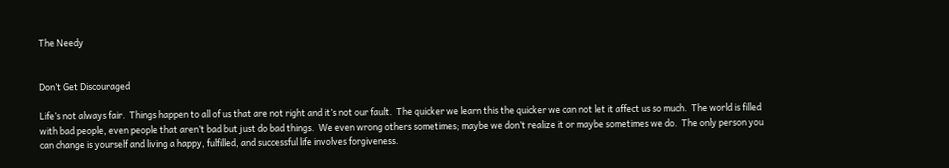The Needy


Don’t Get Discouraged

Life’s not always fair.  Things happen to all of us that are not right and it’s not our fault.  The quicker we learn this the quicker we can not let it affect us so much.  The world is filled with bad people, even people that aren’t bad but just do bad things.  We even wrong others sometimes; maybe we don’t realize it or maybe sometimes we do.  The only person you can change is yourself and living a happy, fulfilled, and successful life involves forgiveness.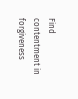Find contentment in forgiveness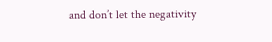and don’t let the negativity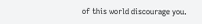of this world discourage you.